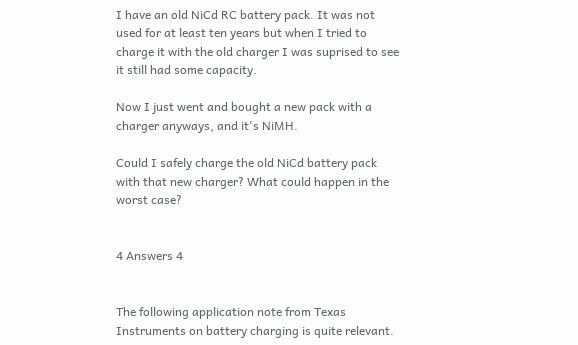I have an old NiCd RC battery pack. It was not used for at least ten years but when I tried to charge it with the old charger I was suprised to see it still had some capacity.

Now I just went and bought a new pack with a charger anyways, and it's NiMH.

Could I safely charge the old NiCd battery pack with that new charger? What could happen in the worst case?


4 Answers 4


The following application note from Texas Instruments on battery charging is quite relevant.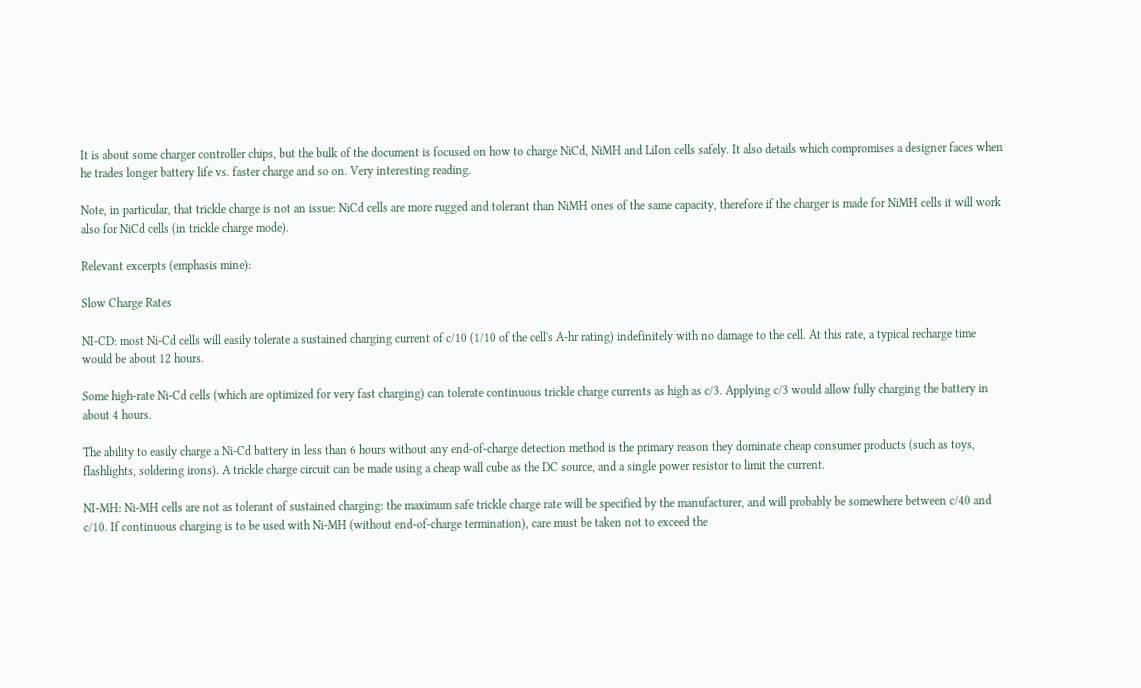It is about some charger controller chips, but the bulk of the document is focused on how to charge NiCd, NiMH and LiIon cells safely. It also details which compromises a designer faces when he trades longer battery life vs. faster charge and so on. Very interesting reading.

Note, in particular, that trickle charge is not an issue: NiCd cells are more rugged and tolerant than NiMH ones of the same capacity, therefore if the charger is made for NiMH cells it will work also for NiCd cells (in trickle charge mode).

Relevant excerpts (emphasis mine):

Slow Charge Rates

NI-CD: most Ni-Cd cells will easily tolerate a sustained charging current of c/10 (1/10 of the cell's A-hr rating) indefinitely with no damage to the cell. At this rate, a typical recharge time would be about 12 hours.

Some high-rate Ni-Cd cells (which are optimized for very fast charging) can tolerate continuous trickle charge currents as high as c/3. Applying c/3 would allow fully charging the battery in about 4 hours.

The ability to easily charge a Ni-Cd battery in less than 6 hours without any end-of-charge detection method is the primary reason they dominate cheap consumer products (such as toys, flashlights, soldering irons). A trickle charge circuit can be made using a cheap wall cube as the DC source, and a single power resistor to limit the current.

NI-MH: Ni-MH cells are not as tolerant of sustained charging: the maximum safe trickle charge rate will be specified by the manufacturer, and will probably be somewhere between c/40 and c/10. If continuous charging is to be used with Ni-MH (without end-of-charge termination), care must be taken not to exceed the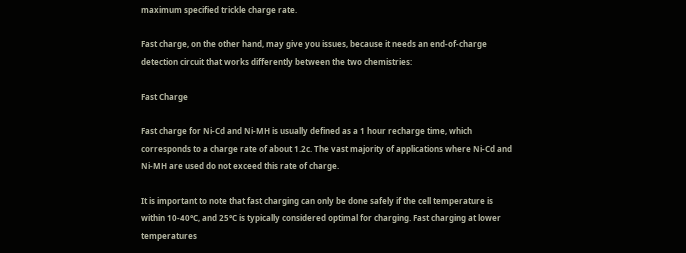maximum specified trickle charge rate.

Fast charge, on the other hand, may give you issues, because it needs an end-of-charge detection circuit that works differently between the two chemistries:

Fast Charge

Fast charge for Ni-Cd and Ni-MH is usually defined as a 1 hour recharge time, which corresponds to a charge rate of about 1.2c. The vast majority of applications where Ni-Cd and Ni-MH are used do not exceed this rate of charge.

It is important to note that fast charging can only be done safely if the cell temperature is within 10-40°C, and 25°C is typically considered optimal for charging. Fast charging at lower temperatures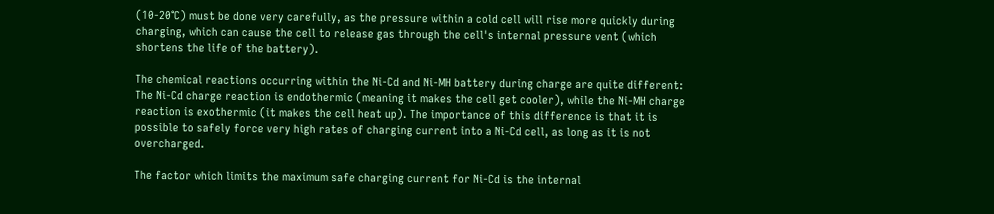(10-20°C) must be done very carefully, as the pressure within a cold cell will rise more quickly during charging, which can cause the cell to release gas through the cell's internal pressure vent (which shortens the life of the battery).

The chemical reactions occurring within the Ni-Cd and Ni-MH battery during charge are quite different: The Ni-Cd charge reaction is endothermic (meaning it makes the cell get cooler), while the Ni-MH charge reaction is exothermic (it makes the cell heat up). The importance of this difference is that it is possible to safely force very high rates of charging current into a Ni-Cd cell, as long as it is not overcharged.

The factor which limits the maximum safe charging current for Ni-Cd is the internal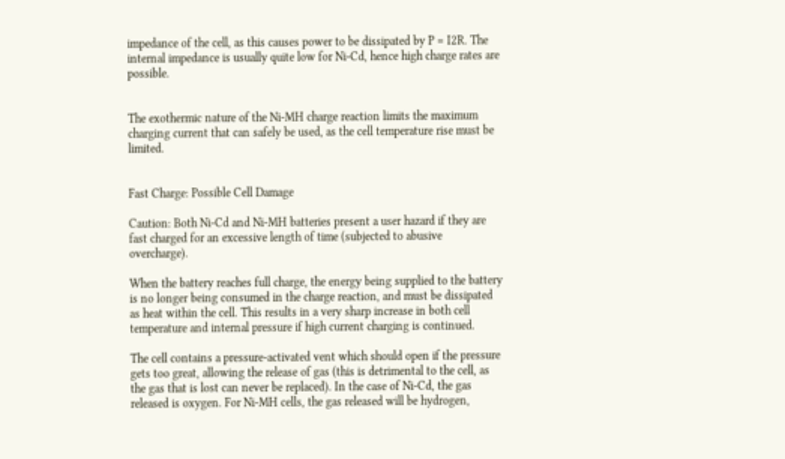impedance of the cell, as this causes power to be dissipated by P = I2R. The internal impedance is usually quite low for Ni-Cd, hence high charge rates are possible.


The exothermic nature of the Ni-MH charge reaction limits the maximum charging current that can safely be used, as the cell temperature rise must be limited.


Fast Charge: Possible Cell Damage

Caution: Both Ni-Cd and Ni-MH batteries present a user hazard if they are fast charged for an excessive length of time (subjected to abusive overcharge).

When the battery reaches full charge, the energy being supplied to the battery is no longer being consumed in the charge reaction, and must be dissipated as heat within the cell. This results in a very sharp increase in both cell temperature and internal pressure if high current charging is continued.

The cell contains a pressure-activated vent which should open if the pressure gets too great, allowing the release of gas (this is detrimental to the cell, as the gas that is lost can never be replaced). In the case of Ni-Cd, the gas released is oxygen. For Ni-MH cells, the gas released will be hydrogen,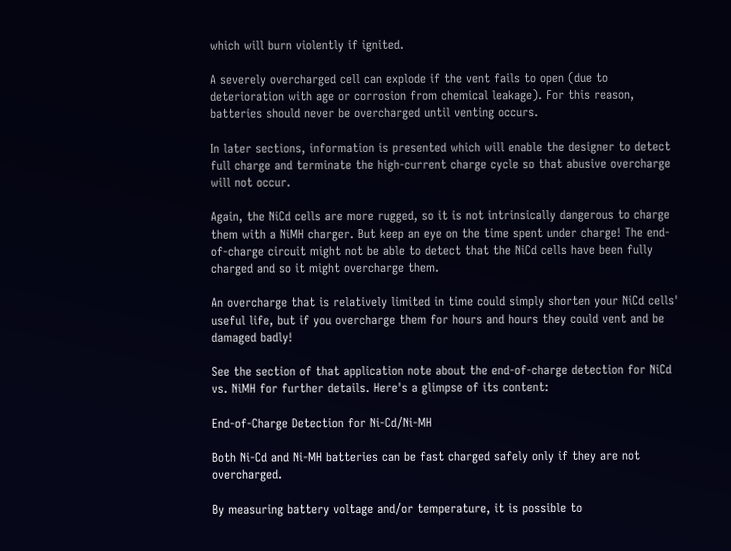which will burn violently if ignited.

A severely overcharged cell can explode if the vent fails to open (due to deterioration with age or corrosion from chemical leakage). For this reason, batteries should never be overcharged until venting occurs.

In later sections, information is presented which will enable the designer to detect full charge and terminate the high-current charge cycle so that abusive overcharge will not occur.

Again, the NiCd cells are more rugged, so it is not intrinsically dangerous to charge them with a NiMH charger. But keep an eye on the time spent under charge! The end-of-charge circuit might not be able to detect that the NiCd cells have been fully charged and so it might overcharge them.

An overcharge that is relatively limited in time could simply shorten your NiCd cells' useful life, but if you overcharge them for hours and hours they could vent and be damaged badly!

See the section of that application note about the end-of-charge detection for NiCd vs. NiMH for further details. Here's a glimpse of its content:

End-of-Charge Detection for Ni-Cd/Ni-MH

Both Ni-Cd and Ni-MH batteries can be fast charged safely only if they are not overcharged.

By measuring battery voltage and/or temperature, it is possible to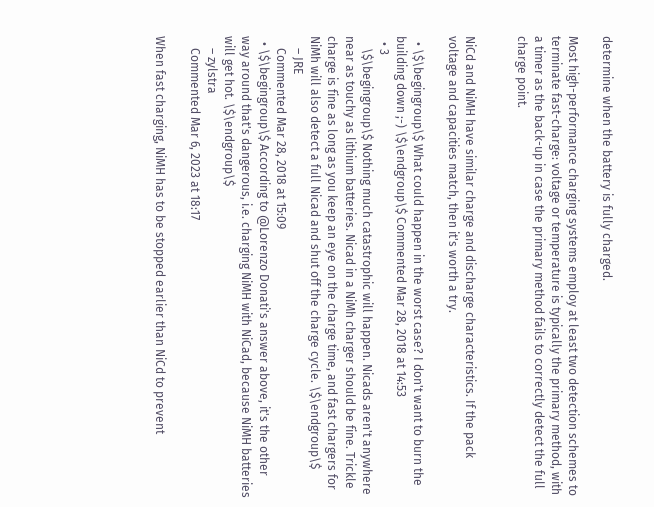determine when the battery is fully charged.

Most high-performance charging systems employ at least two detection schemes to terminate fast-charge: voltage or temperature is typically the primary method, with a timer as the back-up in case the primary method fails to correctly detect the full charge point.


NiCd and NiMH have similar charge and discharge characteristics. If the pack voltage and capacities match, then it's worth a try.

  • \$\begingroup\$ What could happen in the worst case? I don't want to burn the building down ;-) \$\endgroup\$ Commented Mar 28, 2018 at 14:53
  • 3
    \$\begingroup\$ Nothing much catastrophic will happen. Nicads aren't anywhere near as touchy as lithium batteries. Nicad in a NiMh charger should be fine. Trickle charge is fine as long as you keep an eye on the charge time, and fast chargers for NiMh will also detect a full Nicad and shut off the charge cycle. \$\endgroup\$
    – JRE
    Commented Mar 28, 2018 at 15:09
  • \$\begingroup\$ According to @Lorenzo Donati's answer above, it's the other way around that's dangerous, i.e. charging NiMH with NiCad, because NiMH batteries will get hot. \$\endgroup\$
    – zylstra
    Commented Mar 6, 2023 at 18:17

When fast charging, NiMH has to be stopped earlier than NiCd to prevent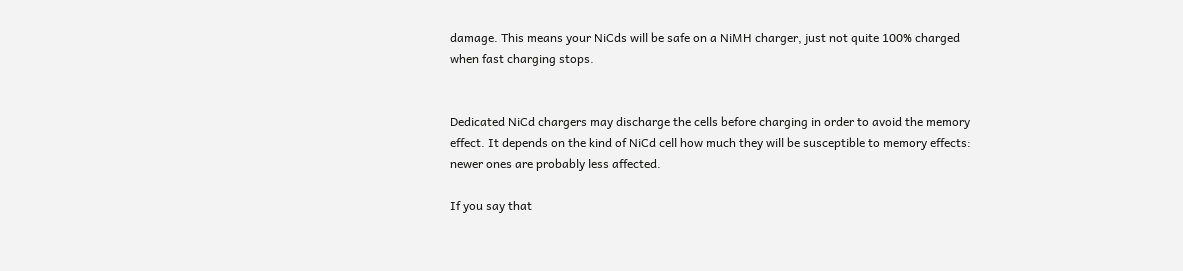damage. This means your NiCds will be safe on a NiMH charger, just not quite 100% charged when fast charging stops.


Dedicated NiCd chargers may discharge the cells before charging in order to avoid the memory effect. It depends on the kind of NiCd cell how much they will be susceptible to memory effects: newer ones are probably less affected.

If you say that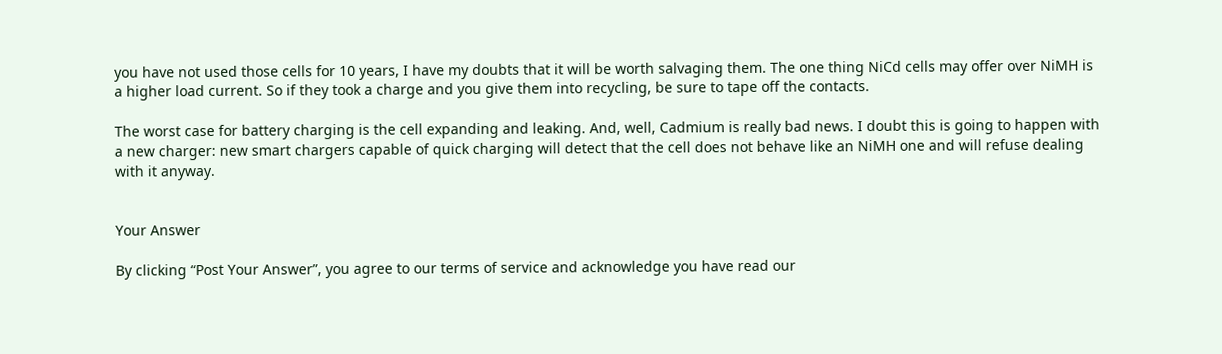you have not used those cells for 10 years, I have my doubts that it will be worth salvaging them. The one thing NiCd cells may offer over NiMH is a higher load current. So if they took a charge and you give them into recycling, be sure to tape off the contacts.

The worst case for battery charging is the cell expanding and leaking. And, well, Cadmium is really bad news. I doubt this is going to happen with a new charger: new smart chargers capable of quick charging will detect that the cell does not behave like an NiMH one and will refuse dealing with it anyway.


Your Answer

By clicking “Post Your Answer”, you agree to our terms of service and acknowledge you have read our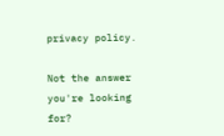privacy policy.

Not the answer you're looking for?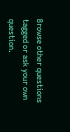Browse other questions tagged or ask your own question.